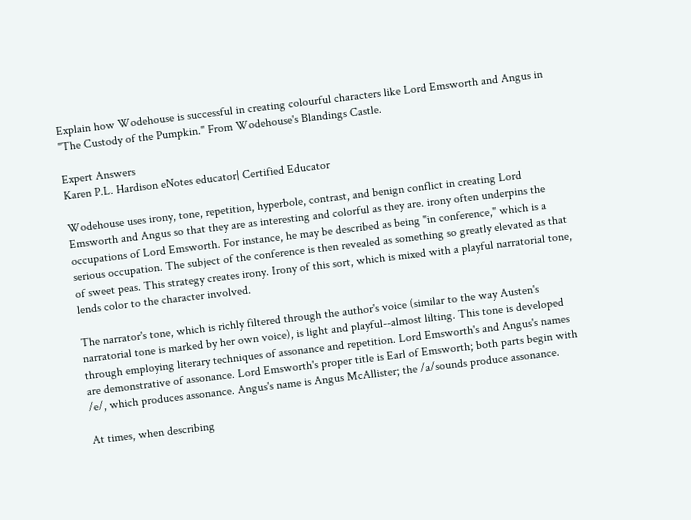Explain how Wodehouse is successful in creating colourful characters like Lord Emsworth and Angus in "The Custody of the Pumpkin." From Wodehouse's Blandings Castle.

Expert Answers
Karen P.L. Hardison eNotes educator| Certified Educator

Wodehouse uses irony, tone, repetition, hyperbole, contrast, and benign conflict in creating Lord Emsworth and Angus so that they are as interesting and colorful as they are. irony often underpins the occupations of Lord Emsworth. For instance, he may be described as being "in conference," which is a serious occupation. The subject of the conference is then revealed as something so greatly elevated as that of sweet peas. This strategy creates irony. Irony of this sort, which is mixed with a playful narratorial tone, lends color to the character involved.

The narrator's tone, which is richly filtered through the author's voice (similar to the way Austen's narratorial tone is marked by her own voice), is light and playful--almost lilting. This tone is developed through employing literary techniques of assonance and repetition. Lord Emsworth's and Angus's names are demonstrative of assonance. Lord Emsworth's proper title is Earl of Emsworth; both parts begin with /e/, which produces assonance. Angus's name is Angus McAllister; the /a/sounds produce assonance.

At times, when describing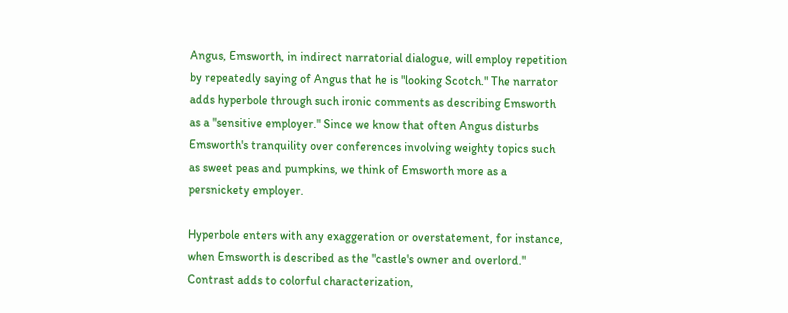Angus, Emsworth, in indirect narratorial dialogue, will employ repetition by repeatedly saying of Angus that he is "looking Scotch." The narrator adds hyperbole through such ironic comments as describing Emsworth as a "sensitive employer." Since we know that often Angus disturbs Emsworth's tranquility over conferences involving weighty topics such as sweet peas and pumpkins, we think of Emsworth more as a persnickety employer.

Hyperbole enters with any exaggeration or overstatement, for instance, when Emsworth is described as the "castle's owner and overlord." Contrast adds to colorful characterization,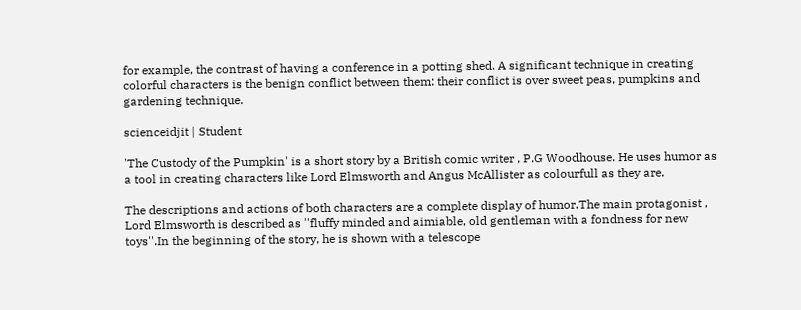for example, the contrast of having a conference in a potting shed. A significant technique in creating colorful characters is the benign conflict between them: their conflict is over sweet peas, pumpkins and gardening technique.

scienceidjit | Student

'The Custody of the Pumpkin' is a short story by a British comic writer , P.G Woodhouse. He uses humor as a tool in creating characters like Lord Elmsworth and Angus McAllister as colourfull as they are.

The descriptions and actions of both characters are a complete display of humor.The main protagonist , Lord Elmsworth is described as ''fluffy minded and aimiable, old gentleman with a fondness for new toys''.In the beginning of the story, he is shown with a telescope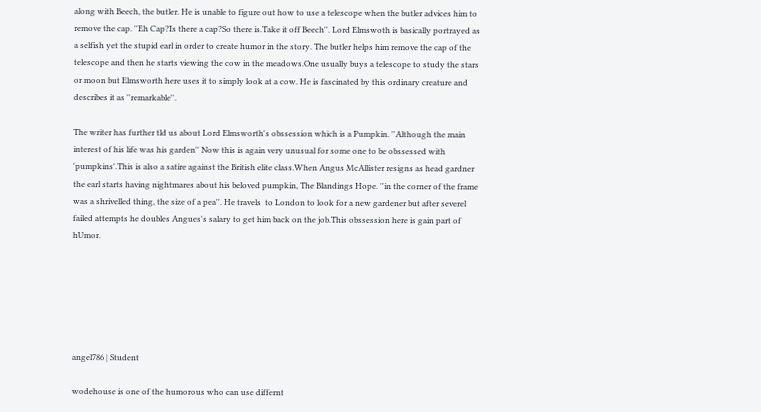along with Beech, the butler. He is unable to figure out how to use a telescope when the butler advices him to remove the cap. ''Eh Cap?Is there a cap?So there is.Take it off Beech''. Lord Elmswoth is basically portrayed as a selfish yet the stupid earl in order to create humor in the story. The butler helps him remove the cap of the telescope and then he starts viewing the cow in the meadows.One usually buys a telescope to study the stars or moon but Elmsworth here uses it to simply look at a cow. He is fascinated by this ordinary creature and describes it as ''remarkable''.

The writer has further tld us about Lord Elmsworth's obssession which is a Pumpkin. ''Although the main interest of his life was his garden'' Now this is again very unusual for some one to be obssessed with 'pumpkins'.This is also a satire against the British elite class.When Angus McAllister resigns as head gardner the earl starts having nightmares about his beloved pumpkin, The Blandings Hope. ''in the corner of the frame was a shrivelled thing, the size of a pea''. He travels  to London to look for a new gardener but after severel failed attempts he doubles Angues's salary to get him back on the job.This obssession here is gain part of hUmor.






angel786 | Student

wodehouse is one of the humorous who can use differnt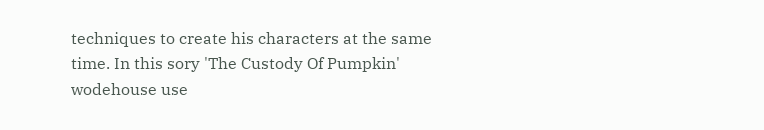techniques to create his characters at the same time. In this sory 'The Custody Of Pumpkin' wodehouse use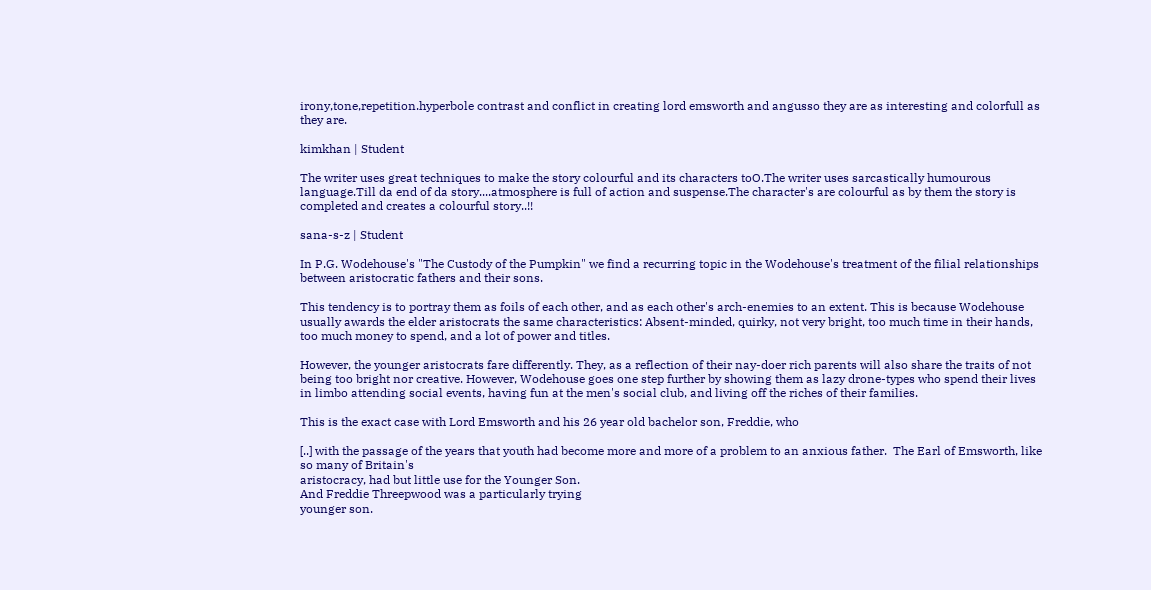irony,tone,repetition.hyperbole contrast and conflict in creating lord emsworth and angusso they are as interesting and colorfull as they are.

kimkhan | Student

The writer uses great techniques to make the story colourful and its characters toO.The writer uses sarcastically humourous language.Till da end of da story....atmosphere is full of action and suspense.The character's are colourful as by them the story is completed and creates a colourful story..!!

sana-s-z | Student

In P.G. Wodehouse's "The Custody of the Pumpkin" we find a recurring topic in the Wodehouse's treatment of the filial relationships between aristocratic fathers and their sons.

This tendency is to portray them as foils of each other, and as each other's arch-enemies to an extent. This is because Wodehouse usually awards the elder aristocrats the same characteristics: Absent-minded, quirky, not very bright, too much time in their hands, too much money to spend, and a lot of power and titles.

However, the younger aristocrats fare differently. They, as a reflection of their nay-doer rich parents will also share the traits of not being too bright nor creative. However, Wodehouse goes one step further by showing them as lazy drone-types who spend their lives in limbo attending social events, having fun at the men's social club, and living off the riches of their families.

This is the exact case with Lord Emsworth and his 26 year old bachelor son, Freddie, who

[..] with the passage of the years that youth had become more and more of a problem to an anxious father.  The Earl of Emsworth, like so many of Britain's
aristocracy, had but little use for the Younger Son.
And Freddie Threepwood was a particularly trying
younger son.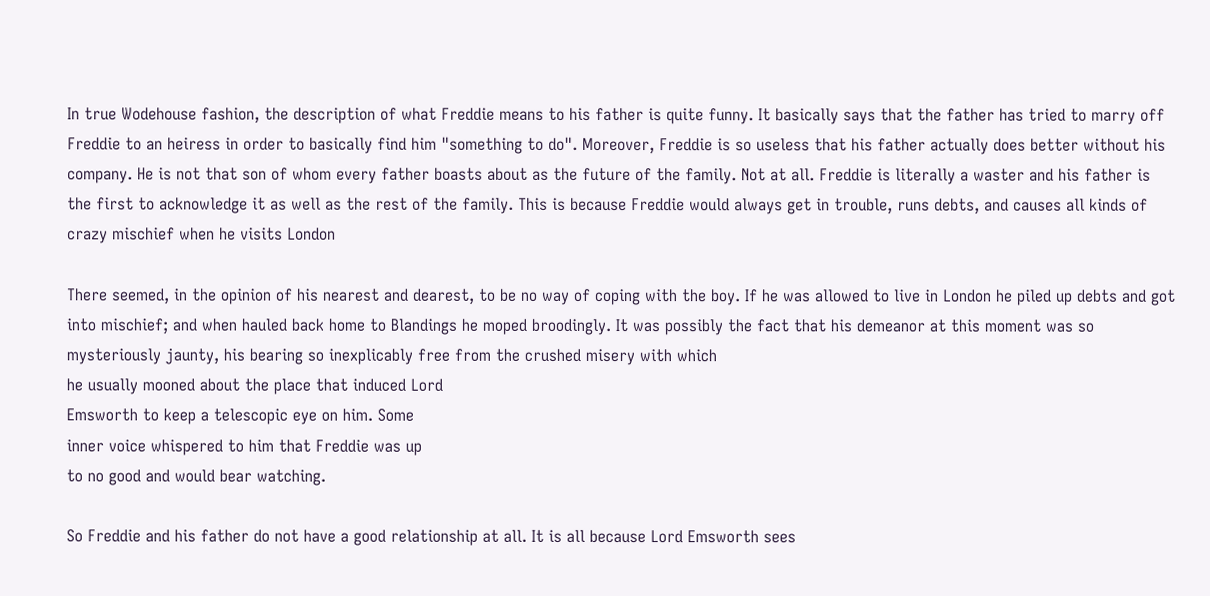In true Wodehouse fashion, the description of what Freddie means to his father is quite funny. It basically says that the father has tried to marry off Freddie to an heiress in order to basically find him "something to do". Moreover, Freddie is so useless that his father actually does better without his company. He is not that son of whom every father boasts about as the future of the family. Not at all. Freddie is literally a waster and his father is the first to acknowledge it as well as the rest of the family. This is because Freddie would always get in trouble, runs debts, and causes all kinds of crazy mischief when he visits London

There seemed, in the opinion of his nearest and dearest, to be no way of coping with the boy. If he was allowed to live in London he piled up debts and got into mischief; and when hauled back home to Blandings he moped broodingly. It was possibly the fact that his demeanor at this moment was so mysteriously jaunty, his bearing so inexplicably free from the crushed misery with which
he usually mooned about the place that induced Lord
Emsworth to keep a telescopic eye on him. Some
inner voice whispered to him that Freddie was up
to no good and would bear watching.

So Freddie and his father do not have a good relationship at all. It is all because Lord Emsworth sees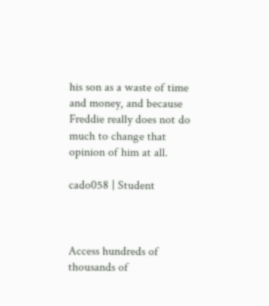his son as a waste of time and money, and because Freddie really does not do much to change that opinion of him at all.

cado058 | Student



Access hundreds of thousands of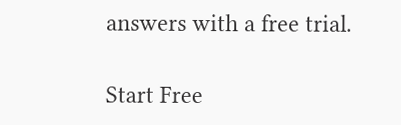answers with a free trial.

Start Free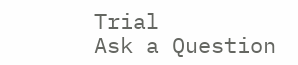Trial
Ask a Question